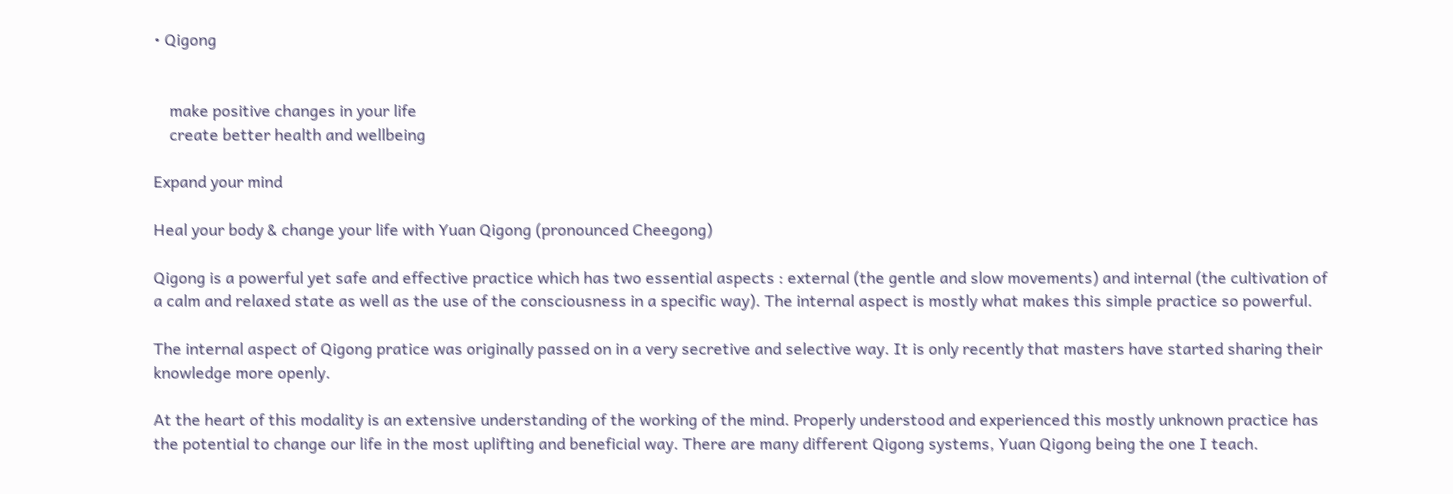• Qigong


    make positive changes in your life
    create better health and wellbeing

Expand your mind

Heal your body & change your life with Yuan Qigong (pronounced Cheegong)

Qigong is a powerful yet safe and effective practice which has two essential aspects : external (the gentle and slow movements) and internal (the cultivation of a calm and relaxed state as well as the use of the consciousness in a specific way). The internal aspect is mostly what makes this simple practice so powerful.

The internal aspect of Qigong pratice was originally passed on in a very secretive and selective way. It is only recently that masters have started sharing their knowledge more openly.

At the heart of this modality is an extensive understanding of the working of the mind. Properly understood and experienced this mostly unknown practice has the potential to change our life in the most uplifting and beneficial way. There are many different Qigong systems, Yuan Qigong being the one I teach.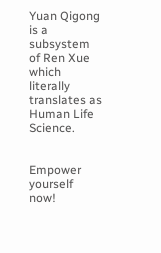Yuan Qigong is a subsystem of Ren Xue which literally translates as Human Life Science.


Empower yourself now!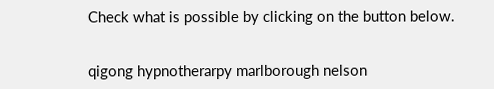Check what is possible by clicking on the button below.


qigong hypnotherarpy marlborough nelson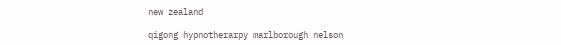new zealand

qigong hypnotherarpy marlborough nelson